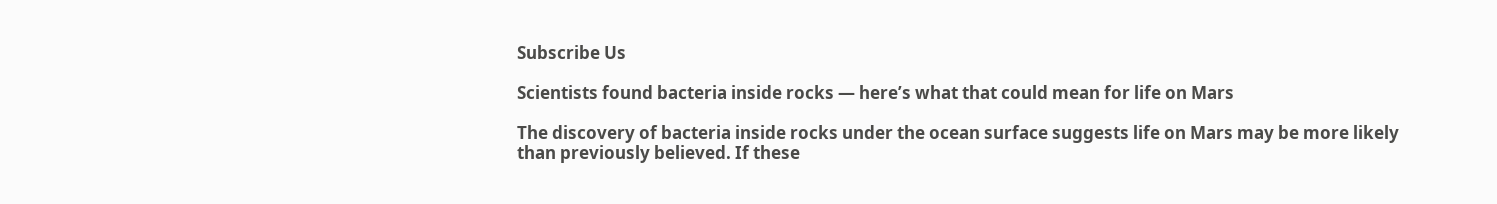Subscribe Us

Scientists found bacteria inside rocks — here’s what that could mean for life on Mars

The discovery of bacteria inside rocks under the ocean surface suggests life on Mars may be more likely than previously believed. If these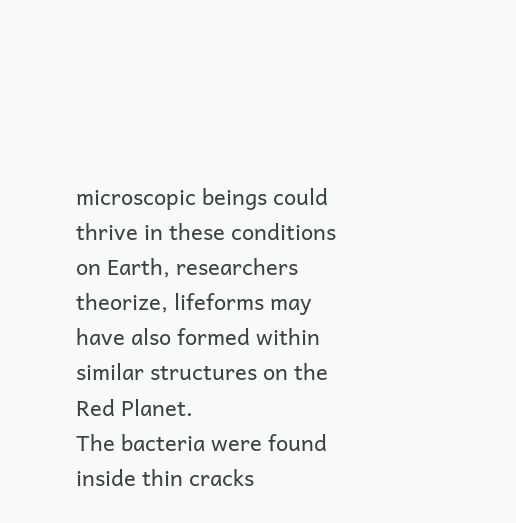microscopic beings could thrive in these conditions on Earth, researchers theorize, lifeforms may have also formed within similar structures on the Red Planet.
The bacteria were found inside thin cracks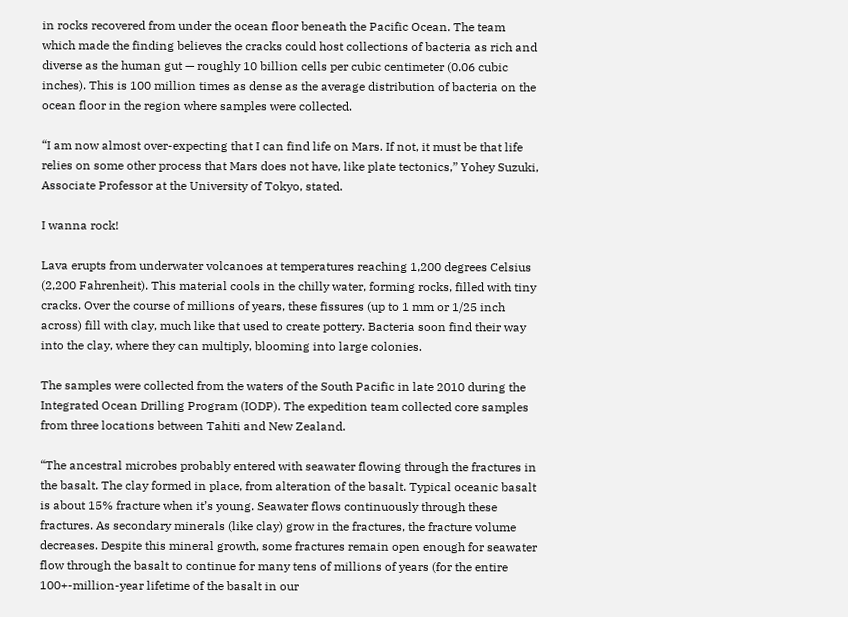in rocks recovered from under the ocean floor beneath the Pacific Ocean. The team which made the finding believes the cracks could host collections of bacteria as rich and diverse as the human gut — roughly 10 billion cells per cubic centimeter (0.06 cubic inches). This is 100 million times as dense as the average distribution of bacteria on the ocean floor in the region where samples were collected.

“I am now almost over-expecting that I can find life on Mars. If not, it must be that life relies on some other process that Mars does not have, like plate tectonics,” Yohey Suzuki, Associate Professor at the University of Tokyo, stated.

I wanna rock!

Lava erupts from underwater volcanoes at temperatures reaching 1,200 degrees Celsius (2,200 Fahrenheit). This material cools in the chilly water, forming rocks, filled with tiny cracks. Over the course of millions of years, these fissures (up to 1 mm or 1/25 inch across) fill with clay, much like that used to create pottery. Bacteria soon find their way into the clay, where they can multiply, blooming into large colonies.

The samples were collected from the waters of the South Pacific in late 2010 during the Integrated Ocean Drilling Program (IODP). The expedition team collected core samples from three locations between Tahiti and New Zealand.

“The ancestral microbes probably entered with seawater flowing through the fractures in the basalt. The clay formed in place, from alteration of the basalt. Typical oceanic basalt is about 15% fracture when it’s young. Seawater flows continuously through these fractures. As secondary minerals (like clay) grow in the fractures, the fracture volume decreases. Despite this mineral growth, some fractures remain open enough for seawater flow through the basalt to continue for many tens of millions of years (for the entire 100+-million-year lifetime of the basalt in our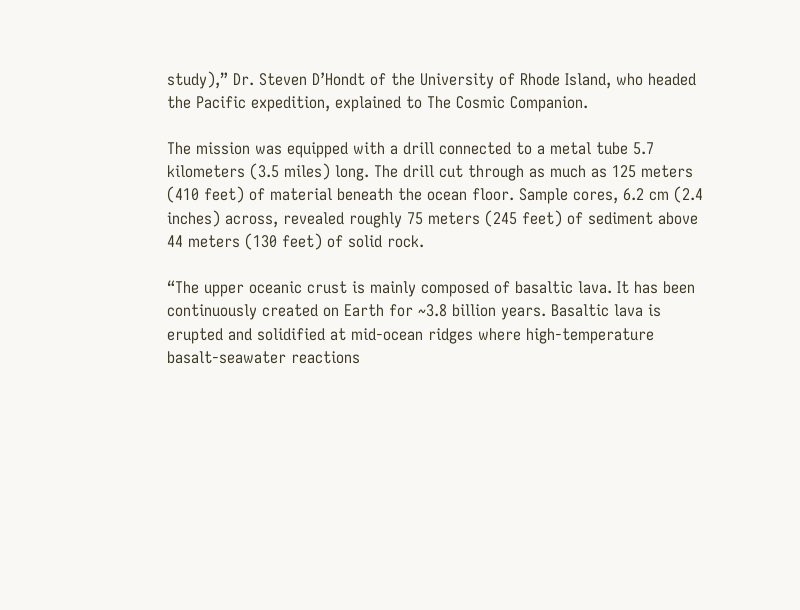study),” Dr. Steven D’Hondt of the University of Rhode Island, who headed the Pacific expedition, explained to The Cosmic Companion.

The mission was equipped with a drill connected to a metal tube 5.7 kilometers (3.5 miles) long. The drill cut through as much as 125 meters (410 feet) of material beneath the ocean floor. Sample cores, 6.2 cm (2.4 inches) across, revealed roughly 75 meters (245 feet) of sediment above 44 meters (130 feet) of solid rock.

“The upper oceanic crust is mainly composed of basaltic lava. It has been continuously created on Earth for ~3.8 billion years. Basaltic lava is erupted and solidified at mid-ocean ridges where high-temperature basalt-seawater reactions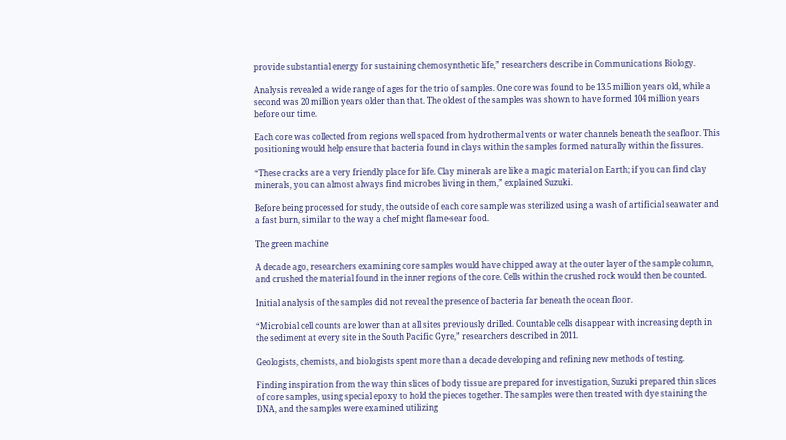provide substantial energy for sustaining chemosynthetic life,” researchers describe in Communications Biology.

Analysis revealed a wide range of ages for the trio of samples. One core was found to be 13.5 million years old, while a second was 20 million years older than that. The oldest of the samples was shown to have formed 104 million years before our time.

Each core was collected from regions well spaced from hydrothermal vents or water channels beneath the seafloor. This positioning would help ensure that bacteria found in clays within the samples formed naturally within the fissures.

“These cracks are a very friendly place for life. Clay minerals are like a magic material on Earth; if you can find clay minerals, you can almost always find microbes living in them,” explained Suzuki.

Before being processed for study, the outside of each core sample was sterilized using a wash of artificial seawater and a fast burn, similar to the way a chef might flame-sear food.

The green machine

A decade ago, researchers examining core samples would have chipped away at the outer layer of the sample column, and crushed the material found in the inner regions of the core. Cells within the crushed rock would then be counted.

Initial analysis of the samples did not reveal the presence of bacteria far beneath the ocean floor.

“Microbial cell counts are lower than at all sites previously drilled. Countable cells disappear with increasing depth in the sediment at every site in the South Pacific Gyre,” researchers described in 2011.

Geologists, chemists, and biologists spent more than a decade developing and refining new methods of testing.

Finding inspiration from the way thin slices of body tissue are prepared for investigation, Suzuki prepared thin slices of core samples, using special epoxy to hold the pieces together. The samples were then treated with dye staining the DNA, and the samples were examined utilizing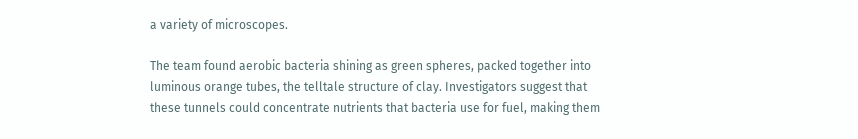a variety of microscopes.

The team found aerobic bacteria shining as green spheres, packed together into luminous orange tubes, the telltale structure of clay. Investigators suggest that these tunnels could concentrate nutrients that bacteria use for fuel, making them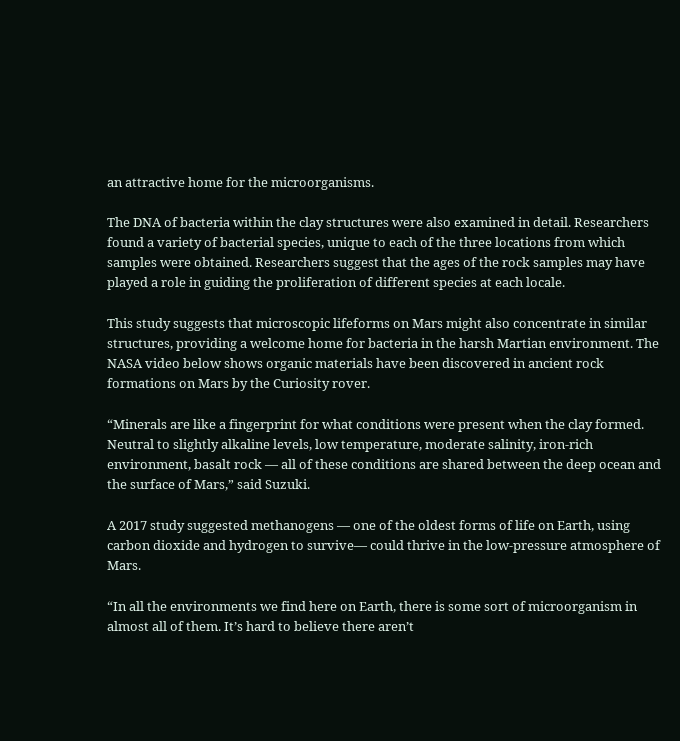an attractive home for the microorganisms.

The DNA of bacteria within the clay structures were also examined in detail. Researchers found a variety of bacterial species, unique to each of the three locations from which samples were obtained. Researchers suggest that the ages of the rock samples may have played a role in guiding the proliferation of different species at each locale.

This study suggests that microscopic lifeforms on Mars might also concentrate in similar structures, providing a welcome home for bacteria in the harsh Martian environment. The NASA video below shows organic materials have been discovered in ancient rock formations on Mars by the Curiosity rover.

“Minerals are like a fingerprint for what conditions were present when the clay formed. Neutral to slightly alkaline levels, low temperature, moderate salinity, iron-rich environment, basalt rock — all of these conditions are shared between the deep ocean and the surface of Mars,” said Suzuki.

A 2017 study suggested methanogens — one of the oldest forms of life on Earth, using carbon dioxide and hydrogen to survive— could thrive in the low-pressure atmosphere of Mars.

“In all the environments we find here on Earth, there is some sort of microorganism in almost all of them. It’s hard to believe there aren’t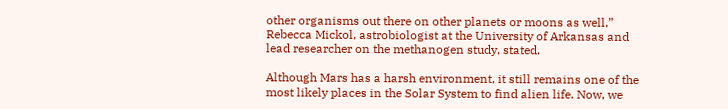other organisms out there on other planets or moons as well,” Rebecca Mickol, astrobiologist at the University of Arkansas and lead researcher on the methanogen study, stated.

Although Mars has a harsh environment, it still remains one of the most likely places in the Solar System to find alien life. Now, we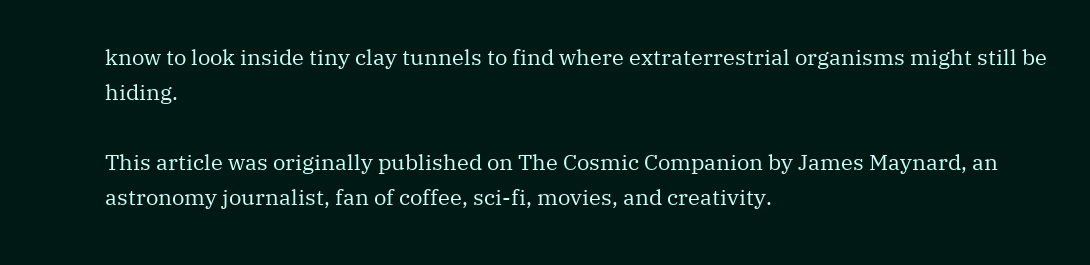know to look inside tiny clay tunnels to find where extraterrestrial organisms might still be hiding.

This article was originally published on The Cosmic Companion by James Maynard, an astronomy journalist, fan of coffee, sci-fi, movies, and creativity.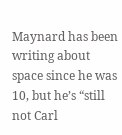Maynard has been writing about space since he was 10, but he’s “still not Carl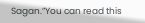Sagan.”You can read this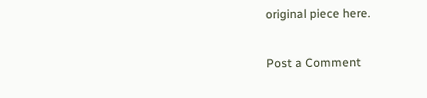original piece here.

Post a Comment